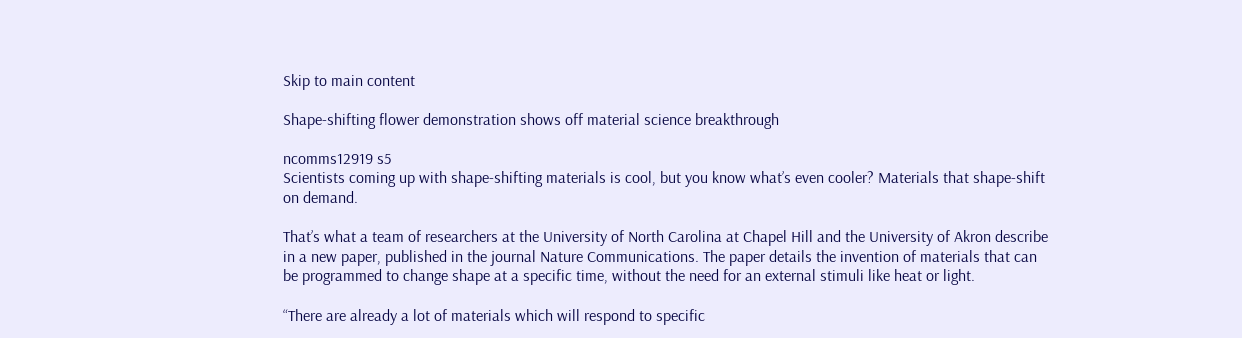Skip to main content

Shape-shifting flower demonstration shows off material science breakthrough

ncomms12919 s5
Scientists coming up with shape-shifting materials is cool, but you know what’s even cooler? Materials that shape-shift on demand.

That’s what a team of researchers at the University of North Carolina at Chapel Hill and the University of Akron describe in a new paper, published in the journal Nature Communications. The paper details the invention of materials that can be programmed to change shape at a specific time, without the need for an external stimuli like heat or light.

“There are already a lot of materials which will respond to specific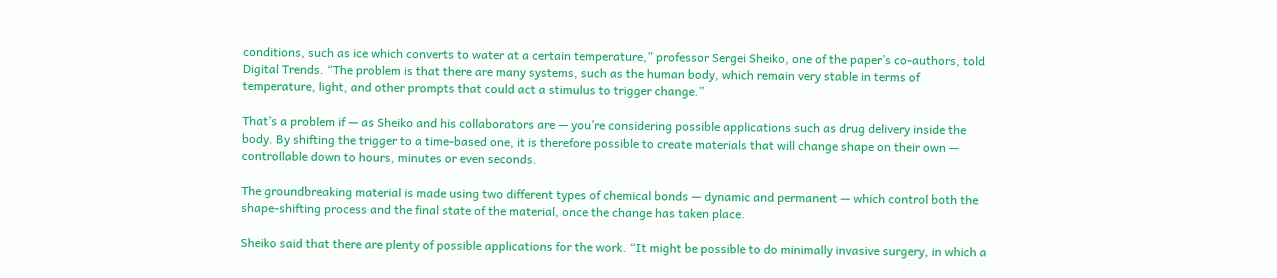conditions, such as ice which converts to water at a certain temperature,” professor Sergei Sheiko, one of the paper’s co-authors, told Digital Trends. “The problem is that there are many systems, such as the human body, which remain very stable in terms of temperature, light, and other prompts that could act a stimulus to trigger change.”

That’s a problem if — as Sheiko and his collaborators are — you’re considering possible applications such as drug delivery inside the body. By shifting the trigger to a time-based one, it is therefore possible to create materials that will change shape on their own — controllable down to hours, minutes or even seconds.

The groundbreaking material is made using two different types of chemical bonds — dynamic and permanent — which control both the shape-shifting process and the final state of the material, once the change has taken place.

Sheiko said that there are plenty of possible applications for the work. “It might be possible to do minimally invasive surgery, in which a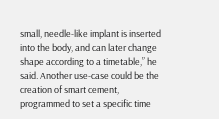small, needle-like implant is inserted into the body, and can later change shape according to a timetable,” he said. Another use-case could be the creation of smart cement, programmed to set a specific time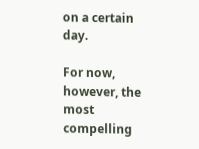on a certain day.

For now, however, the most compelling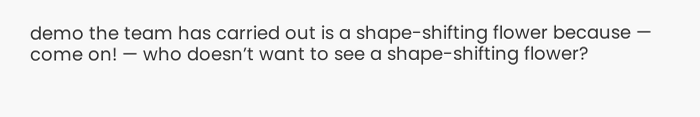demo the team has carried out is a shape-shifting flower because — come on! — who doesn’t want to see a shape-shifting flower?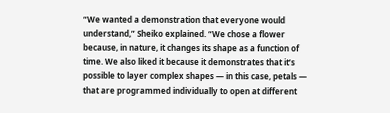“We wanted a demonstration that everyone would understand,” Sheiko explained. “We chose a flower because, in nature, it changes its shape as a function of time. We also liked it because it demonstrates that it’s possible to layer complex shapes — in this case, petals — that are programmed individually to open at different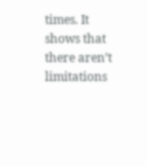times. It shows that there aren’t limitations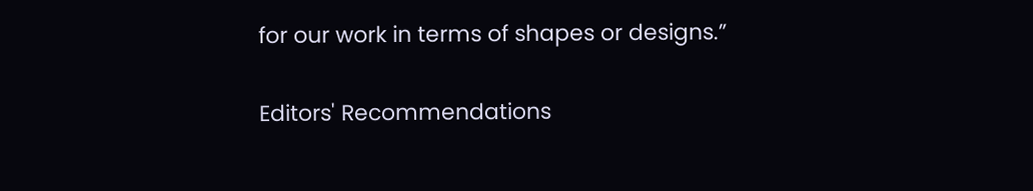for our work in terms of shapes or designs.”

Editors' Recommendations